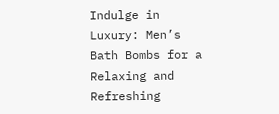Indulge in Luxury: Men’s Bath Bombs for a Relaxing and Refreshing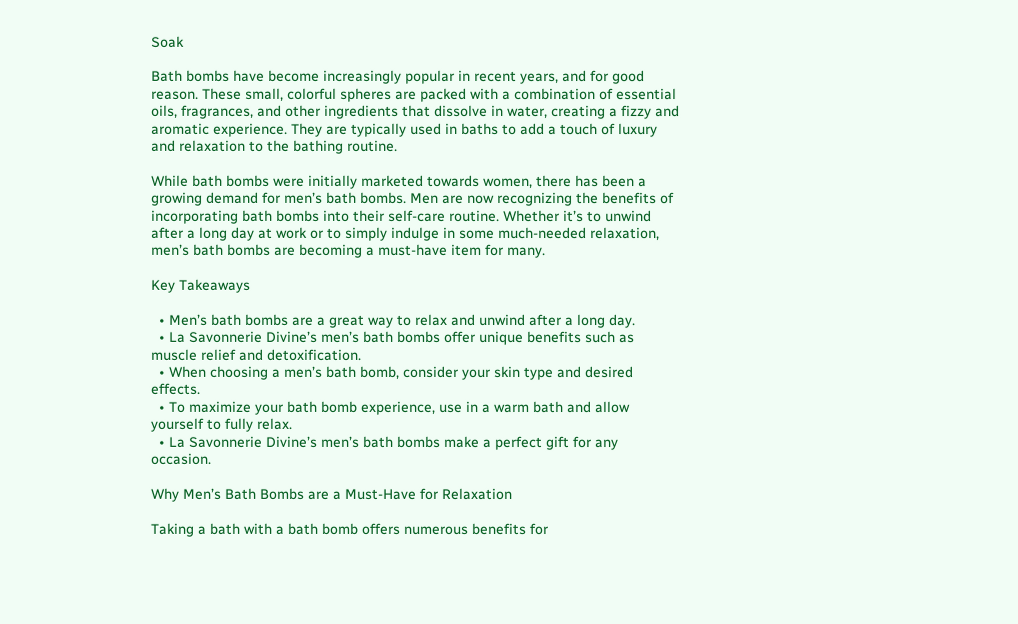Soak

Bath bombs have become increasingly popular in recent years, and for good reason. These small, colorful spheres are packed with a combination of essential oils, fragrances, and other ingredients that dissolve in water, creating a fizzy and aromatic experience. They are typically used in baths to add a touch of luxury and relaxation to the bathing routine.

While bath bombs were initially marketed towards women, there has been a growing demand for men’s bath bombs. Men are now recognizing the benefits of incorporating bath bombs into their self-care routine. Whether it’s to unwind after a long day at work or to simply indulge in some much-needed relaxation, men’s bath bombs are becoming a must-have item for many.

Key Takeaways

  • Men’s bath bombs are a great way to relax and unwind after a long day.
  • La Savonnerie Divine’s men’s bath bombs offer unique benefits such as muscle relief and detoxification.
  • When choosing a men’s bath bomb, consider your skin type and desired effects.
  • To maximize your bath bomb experience, use in a warm bath and allow yourself to fully relax.
  • La Savonnerie Divine’s men’s bath bombs make a perfect gift for any occasion.

Why Men’s Bath Bombs are a Must-Have for Relaxation

Taking a bath with a bath bomb offers numerous benefits for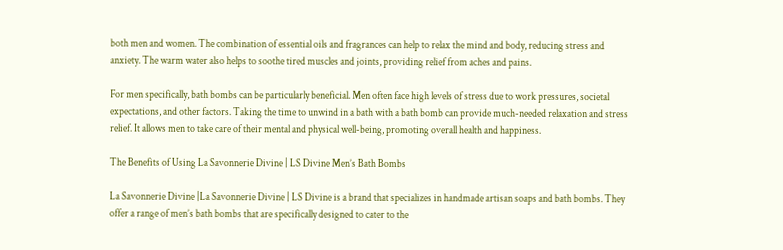both men and women. The combination of essential oils and fragrances can help to relax the mind and body, reducing stress and anxiety. The warm water also helps to soothe tired muscles and joints, providing relief from aches and pains.

For men specifically, bath bombs can be particularly beneficial. Men often face high levels of stress due to work pressures, societal expectations, and other factors. Taking the time to unwind in a bath with a bath bomb can provide much-needed relaxation and stress relief. It allows men to take care of their mental and physical well-being, promoting overall health and happiness.

The Benefits of Using La Savonnerie Divine | LS Divine Men’s Bath Bombs

La Savonnerie Divine |La Savonnerie Divine | LS Divine is a brand that specializes in handmade artisan soaps and bath bombs. They offer a range of men’s bath bombs that are specifically designed to cater to the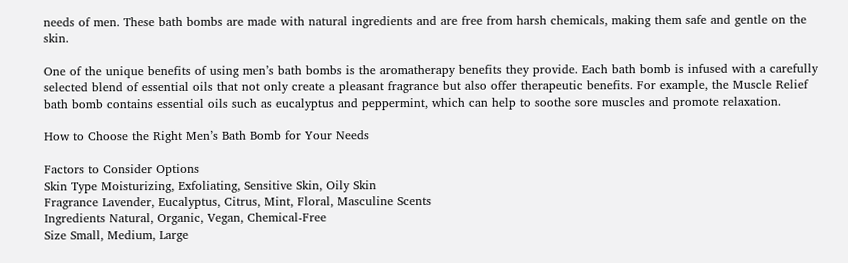needs of men. These bath bombs are made with natural ingredients and are free from harsh chemicals, making them safe and gentle on the skin.

One of the unique benefits of using men’s bath bombs is the aromatherapy benefits they provide. Each bath bomb is infused with a carefully selected blend of essential oils that not only create a pleasant fragrance but also offer therapeutic benefits. For example, the Muscle Relief bath bomb contains essential oils such as eucalyptus and peppermint, which can help to soothe sore muscles and promote relaxation.

How to Choose the Right Men’s Bath Bomb for Your Needs

Factors to Consider Options
Skin Type Moisturizing, Exfoliating, Sensitive Skin, Oily Skin
Fragrance Lavender, Eucalyptus, Citrus, Mint, Floral, Masculine Scents
Ingredients Natural, Organic, Vegan, Chemical-Free
Size Small, Medium, Large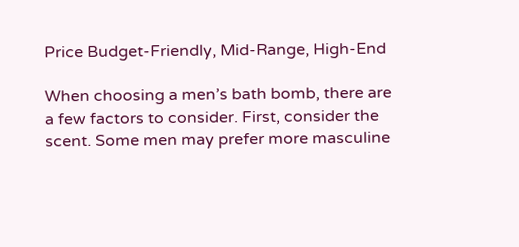Price Budget-Friendly, Mid-Range, High-End

When choosing a men’s bath bomb, there are a few factors to consider. First, consider the scent. Some men may prefer more masculine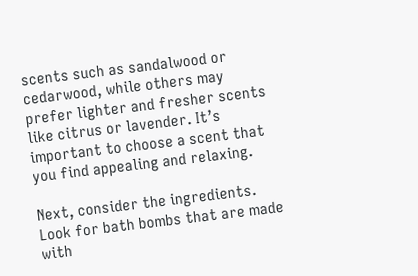scents such as sandalwood or cedarwood, while others may prefer lighter and fresher scents like citrus or lavender. It’s important to choose a scent that you find appealing and relaxing.

Next, consider the ingredients. Look for bath bombs that are made with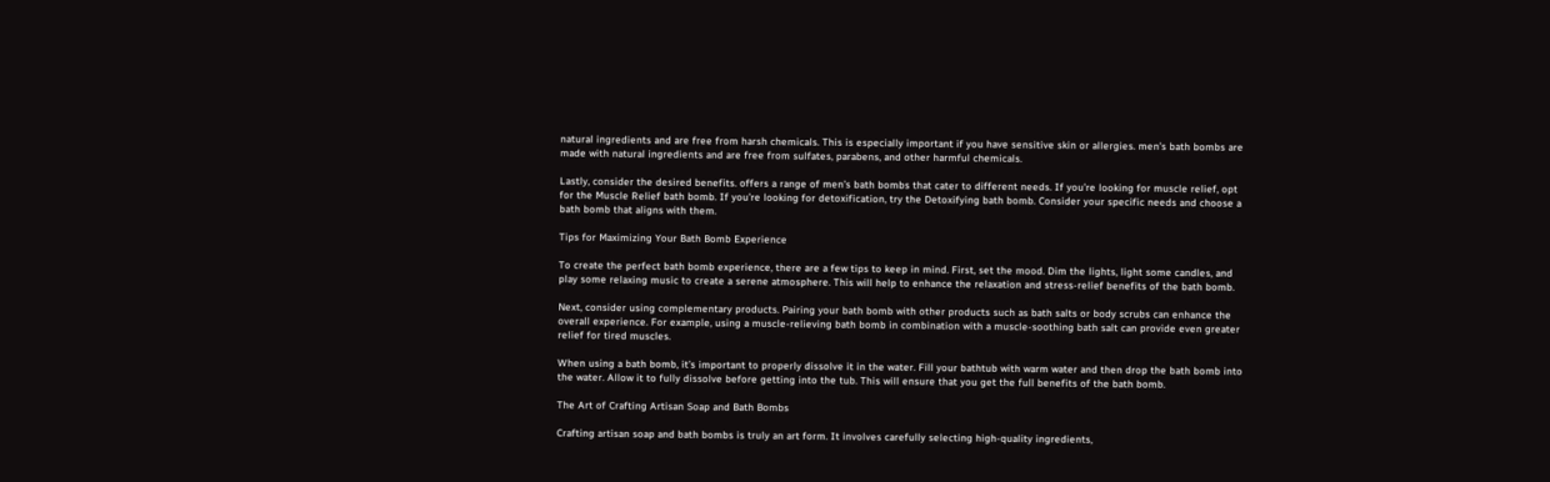natural ingredients and are free from harsh chemicals. This is especially important if you have sensitive skin or allergies. men’s bath bombs are made with natural ingredients and are free from sulfates, parabens, and other harmful chemicals.

Lastly, consider the desired benefits. offers a range of men’s bath bombs that cater to different needs. If you’re looking for muscle relief, opt for the Muscle Relief bath bomb. If you’re looking for detoxification, try the Detoxifying bath bomb. Consider your specific needs and choose a bath bomb that aligns with them.

Tips for Maximizing Your Bath Bomb Experience

To create the perfect bath bomb experience, there are a few tips to keep in mind. First, set the mood. Dim the lights, light some candles, and play some relaxing music to create a serene atmosphere. This will help to enhance the relaxation and stress-relief benefits of the bath bomb.

Next, consider using complementary products. Pairing your bath bomb with other products such as bath salts or body scrubs can enhance the overall experience. For example, using a muscle-relieving bath bomb in combination with a muscle-soothing bath salt can provide even greater relief for tired muscles.

When using a bath bomb, it’s important to properly dissolve it in the water. Fill your bathtub with warm water and then drop the bath bomb into the water. Allow it to fully dissolve before getting into the tub. This will ensure that you get the full benefits of the bath bomb.

The Art of Crafting Artisan Soap and Bath Bombs

Crafting artisan soap and bath bombs is truly an art form. It involves carefully selecting high-quality ingredients,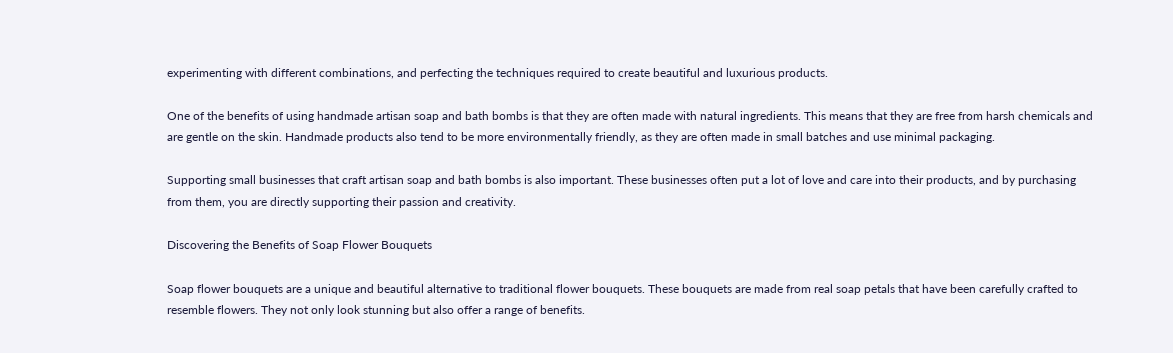experimenting with different combinations, and perfecting the techniques required to create beautiful and luxurious products.

One of the benefits of using handmade artisan soap and bath bombs is that they are often made with natural ingredients. This means that they are free from harsh chemicals and are gentle on the skin. Handmade products also tend to be more environmentally friendly, as they are often made in small batches and use minimal packaging.

Supporting small businesses that craft artisan soap and bath bombs is also important. These businesses often put a lot of love and care into their products, and by purchasing from them, you are directly supporting their passion and creativity.

Discovering the Benefits of Soap Flower Bouquets

Soap flower bouquets are a unique and beautiful alternative to traditional flower bouquets. These bouquets are made from real soap petals that have been carefully crafted to resemble flowers. They not only look stunning but also offer a range of benefits.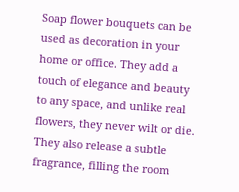Soap flower bouquets can be used as decoration in your home or office. They add a touch of elegance and beauty to any space, and unlike real flowers, they never wilt or die. They also release a subtle fragrance, filling the room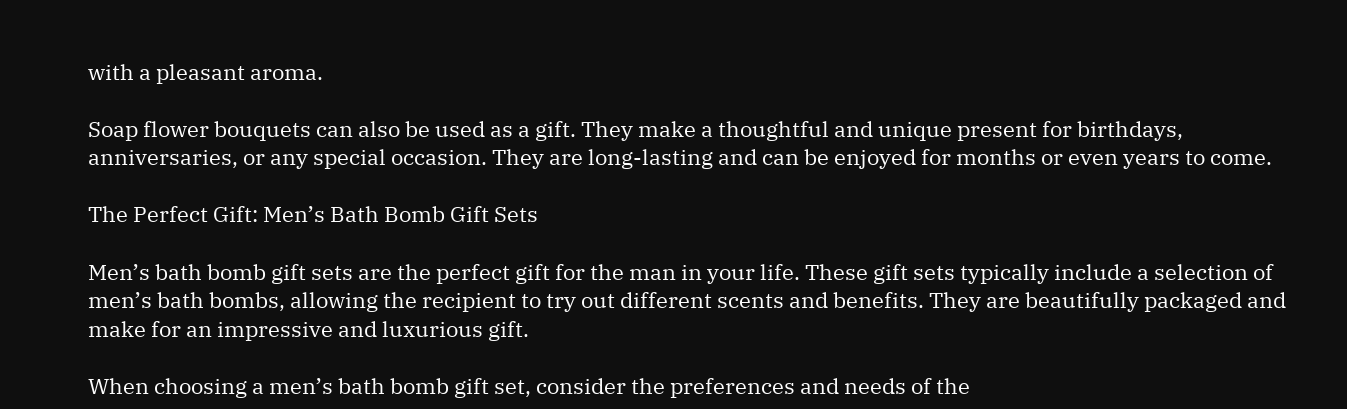with a pleasant aroma.

Soap flower bouquets can also be used as a gift. They make a thoughtful and unique present for birthdays, anniversaries, or any special occasion. They are long-lasting and can be enjoyed for months or even years to come.

The Perfect Gift: Men’s Bath Bomb Gift Sets

Men’s bath bomb gift sets are the perfect gift for the man in your life. These gift sets typically include a selection of men’s bath bombs, allowing the recipient to try out different scents and benefits. They are beautifully packaged and make for an impressive and luxurious gift.

When choosing a men’s bath bomb gift set, consider the preferences and needs of the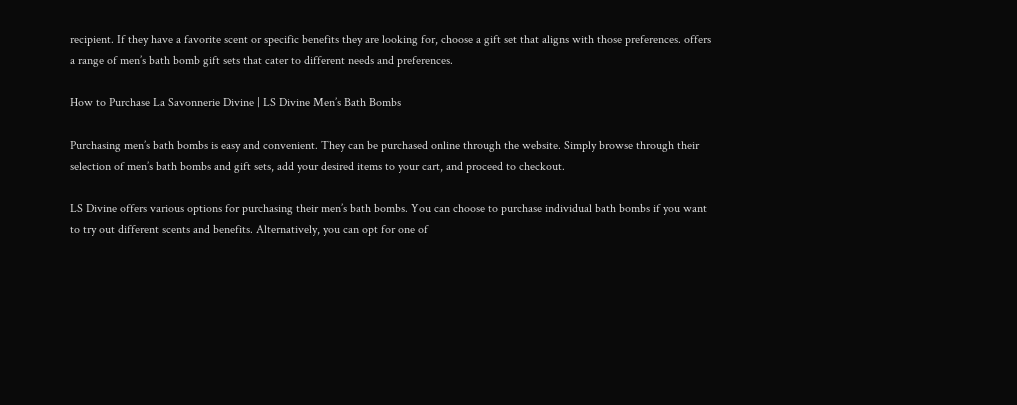recipient. If they have a favorite scent or specific benefits they are looking for, choose a gift set that aligns with those preferences. offers a range of men’s bath bomb gift sets that cater to different needs and preferences.

How to Purchase La Savonnerie Divine | LS Divine Men’s Bath Bombs

Purchasing men’s bath bombs is easy and convenient. They can be purchased online through the website. Simply browse through their selection of men’s bath bombs and gift sets, add your desired items to your cart, and proceed to checkout.

LS Divine offers various options for purchasing their men’s bath bombs. You can choose to purchase individual bath bombs if you want to try out different scents and benefits. Alternatively, you can opt for one of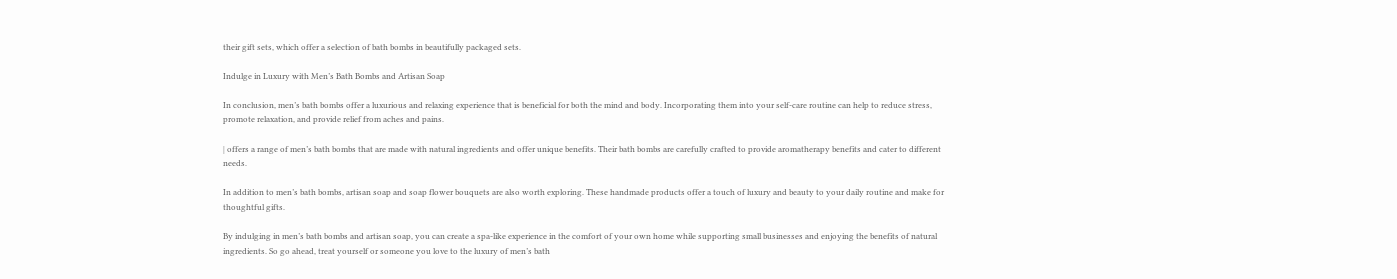their gift sets, which offer a selection of bath bombs in beautifully packaged sets.

Indulge in Luxury with Men’s Bath Bombs and Artisan Soap

In conclusion, men’s bath bombs offer a luxurious and relaxing experience that is beneficial for both the mind and body. Incorporating them into your self-care routine can help to reduce stress, promote relaxation, and provide relief from aches and pains.

| offers a range of men’s bath bombs that are made with natural ingredients and offer unique benefits. Their bath bombs are carefully crafted to provide aromatherapy benefits and cater to different needs.

In addition to men’s bath bombs, artisan soap and soap flower bouquets are also worth exploring. These handmade products offer a touch of luxury and beauty to your daily routine and make for thoughtful gifts.

By indulging in men’s bath bombs and artisan soap, you can create a spa-like experience in the comfort of your own home while supporting small businesses and enjoying the benefits of natural ingredients. So go ahead, treat yourself or someone you love to the luxury of men’s bath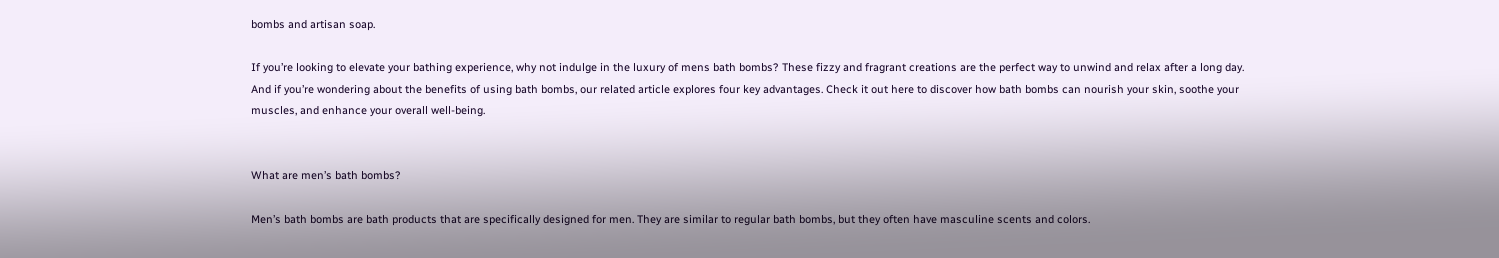bombs and artisan soap.

If you’re looking to elevate your bathing experience, why not indulge in the luxury of mens bath bombs? These fizzy and fragrant creations are the perfect way to unwind and relax after a long day. And if you’re wondering about the benefits of using bath bombs, our related article explores four key advantages. Check it out here to discover how bath bombs can nourish your skin, soothe your muscles, and enhance your overall well-being.


What are men’s bath bombs?

Men’s bath bombs are bath products that are specifically designed for men. They are similar to regular bath bombs, but they often have masculine scents and colors.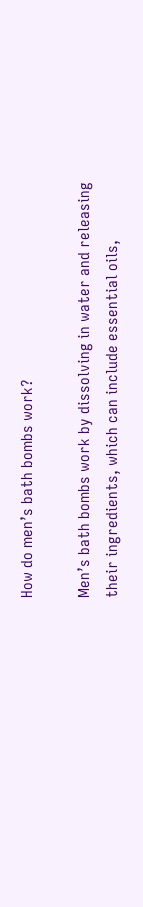How do men’s bath bombs work?

Men’s bath bombs work by dissolving in water and releasing their ingredients, which can include essential oils,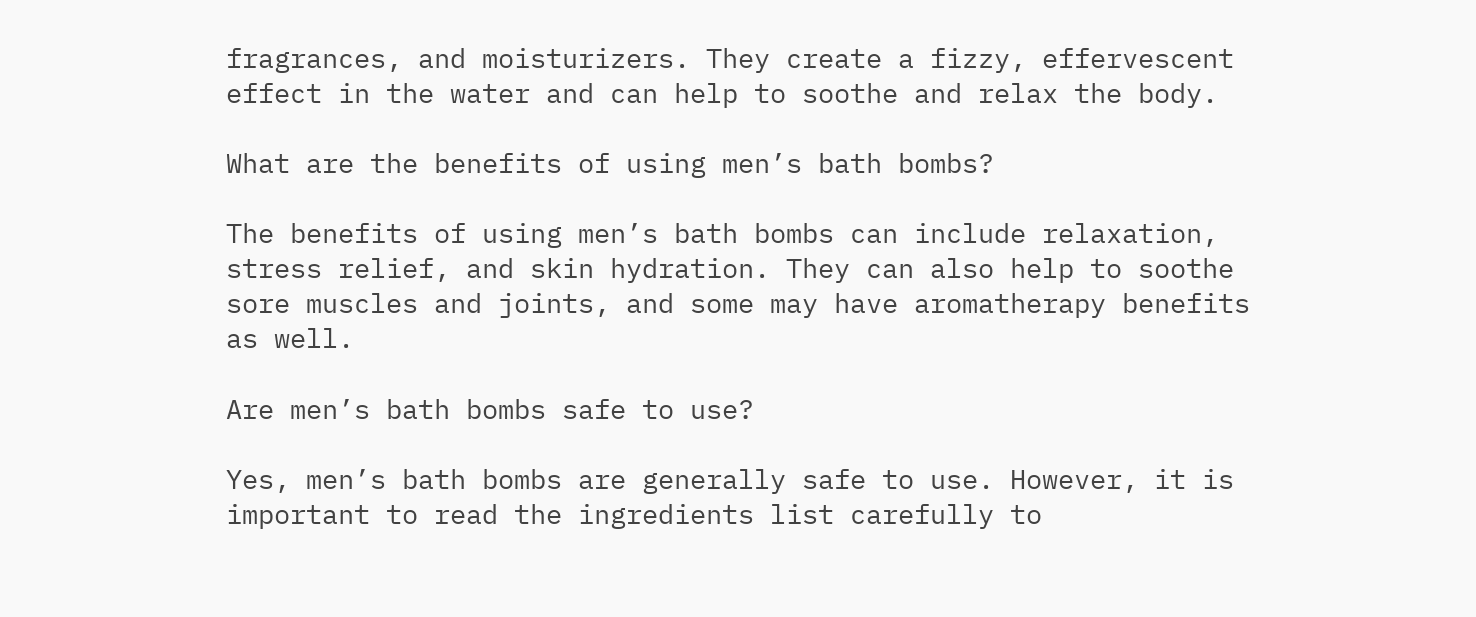fragrances, and moisturizers. They create a fizzy, effervescent effect in the water and can help to soothe and relax the body.

What are the benefits of using men’s bath bombs?

The benefits of using men’s bath bombs can include relaxation, stress relief, and skin hydration. They can also help to soothe sore muscles and joints, and some may have aromatherapy benefits as well.

Are men’s bath bombs safe to use?

Yes, men’s bath bombs are generally safe to use. However, it is important to read the ingredients list carefully to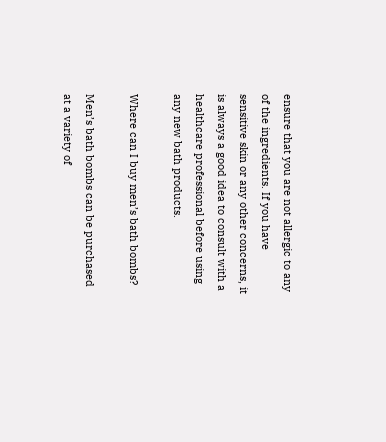ensure that you are not allergic to any of the ingredients. If you have sensitive skin or any other concerns, it is always a good idea to consult with a healthcare professional before using any new bath products.

Where can I buy men’s bath bombs?

Men’s bath bombs can be purchased at a variety of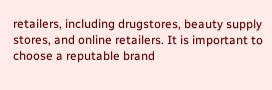retailers, including drugstores, beauty supply stores, and online retailers. It is important to choose a reputable brand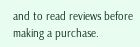and to read reviews before making a purchase.